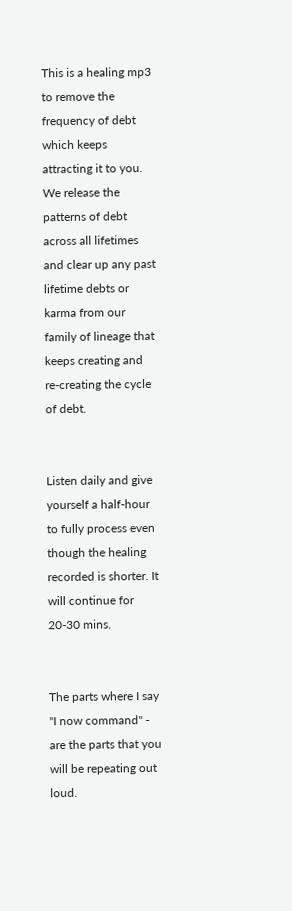This is a healing mp3 to remove the frequency of debt which keeps attracting it to you. We release the patterns of debt across all lifetimes and clear up any past lifetime debts or karma from our family of lineage that keeps creating and re-creating the cycle of debt.


Listen daily and give yourself a half-hour to fully process even though the healing recorded is shorter. It will continue for 20-30 mins.


The parts where I say "I now command" - are the parts that you will be repeating out loud.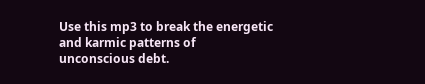Use this mp3 to break the energetic and karmic patterns of unconscious debt.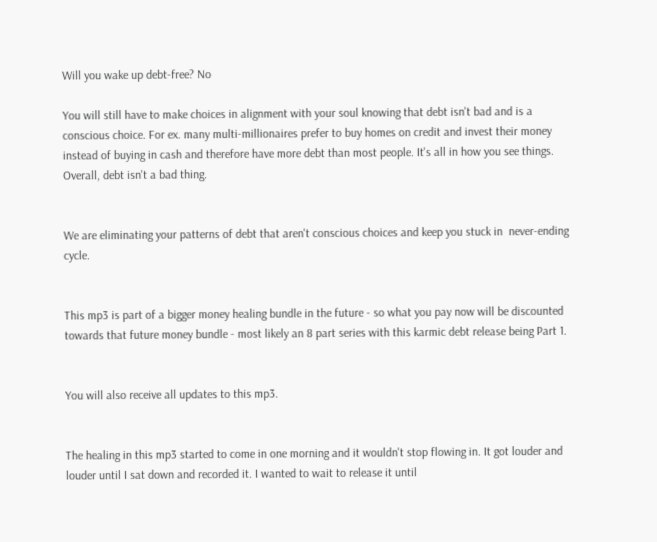Will you wake up debt-free? No

You will still have to make choices in alignment with your soul knowing that debt isn't bad and is a conscious choice. For ex. many multi-millionaires prefer to buy homes on credit and invest their money instead of buying in cash and therefore have more debt than most people. It's all in how you see things. Overall, debt isn't a bad thing.


We are eliminating your patterns of debt that aren't conscious choices and keep you stuck in  never-ending cycle.


This mp3 is part of a bigger money healing bundle in the future - so what you pay now will be discounted towards that future money bundle - most likely an 8 part series with this karmic debt release being Part 1.


You will also receive all updates to this mp3.


The healing in this mp3 started to come in one morning and it wouldn't stop flowing in. It got louder and louder until I sat down and recorded it. I wanted to wait to release it until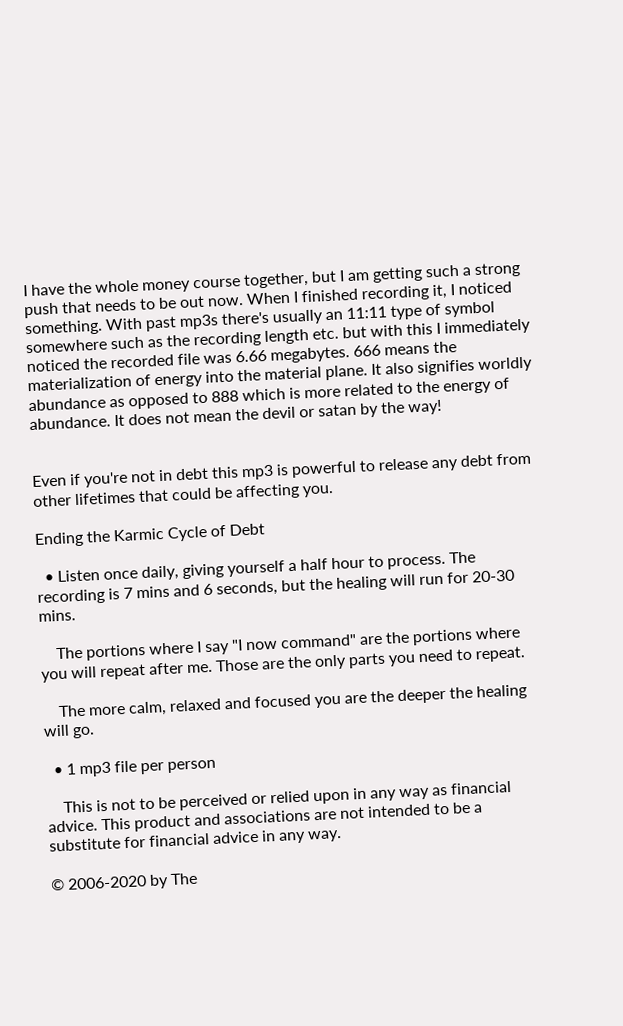I have the whole money course together, but I am getting such a strong push that needs to be out now. When I finished recording it, I noticed something. With past mp3s there's usually an 11:11 type of symbol somewhere such as the recording length etc. but with this I immediately noticed the recorded file was 6.66 megabytes. 666 means the materialization of energy into the material plane. It also signifies worldly abundance as opposed to 888 which is more related to the energy of abundance. It does not mean the devil or satan by the way!


Even if you're not in debt this mp3 is powerful to release any debt from other lifetimes that could be affecting you.

Ending the Karmic Cycle of Debt

  • Listen once daily, giving yourself a half hour to process. The recording is 7 mins and 6 seconds, but the healing will run for 20-30 mins.

    The portions where I say "I now command" are the portions where you will repeat after me. Those are the only parts you need to repeat.

    The more calm, relaxed and focused you are the deeper the healing will go.

  • 1 mp3 file per person

    This is not to be perceived or relied upon in any way as financial advice. This product and associations are not intended to be a substitute for financial advice in any way.

© 2006-2020 by The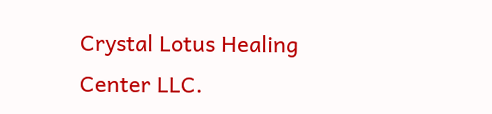Crystal Lotus Healing Center LLC.